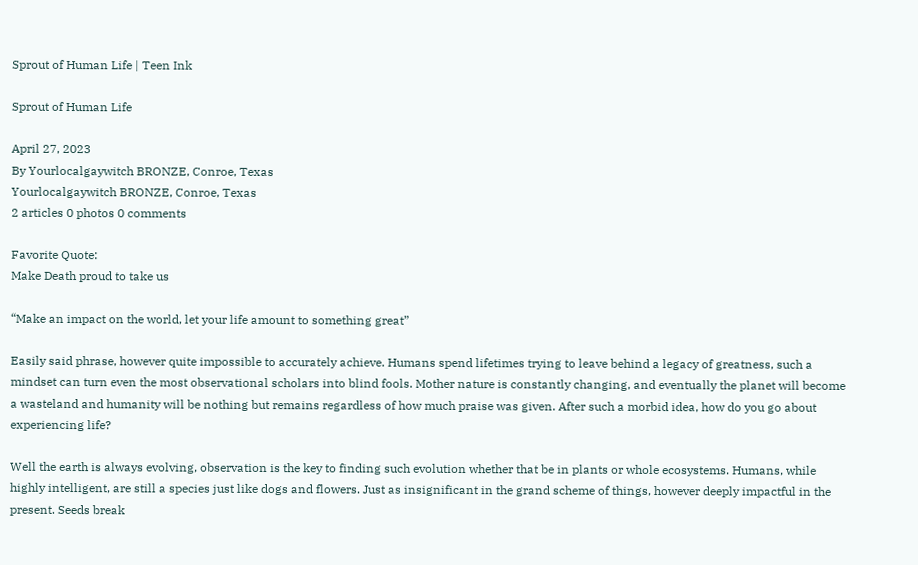Sprout of Human Life | Teen Ink

Sprout of Human Life

April 27, 2023
By Yourlocalgaywitch BRONZE, Conroe, Texas
Yourlocalgaywitch BRONZE, Conroe, Texas
2 articles 0 photos 0 comments

Favorite Quote:
Make Death proud to take us

“Make an impact on the world, let your life amount to something great”

Easily said phrase, however quite impossible to accurately achieve. Humans spend lifetimes trying to leave behind a legacy of greatness, such a mindset can turn even the most observational scholars into blind fools. Mother nature is constantly changing, and eventually the planet will become a wasteland and humanity will be nothing but remains regardless of how much praise was given. After such a morbid idea, how do you go about experiencing life?

Well the earth is always evolving, observation is the key to finding such evolution whether that be in plants or whole ecosystems. Humans, while highly intelligent, are still a species just like dogs and flowers. Just as insignificant in the grand scheme of things, however deeply impactful in the present. Seeds break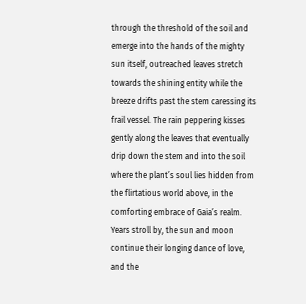through the threshold of the soil and emerge into the hands of the mighty sun itself, outreached leaves stretch towards the shining entity while the breeze drifts past the stem caressing its frail vessel. The rain peppering kisses gently along the leaves that eventually drip down the stem and into the soil where the plant’s soul lies hidden from the flirtatious world above, in the comforting embrace of Gaia’s realm. Years stroll by, the sun and moon continue their longing dance of love, and the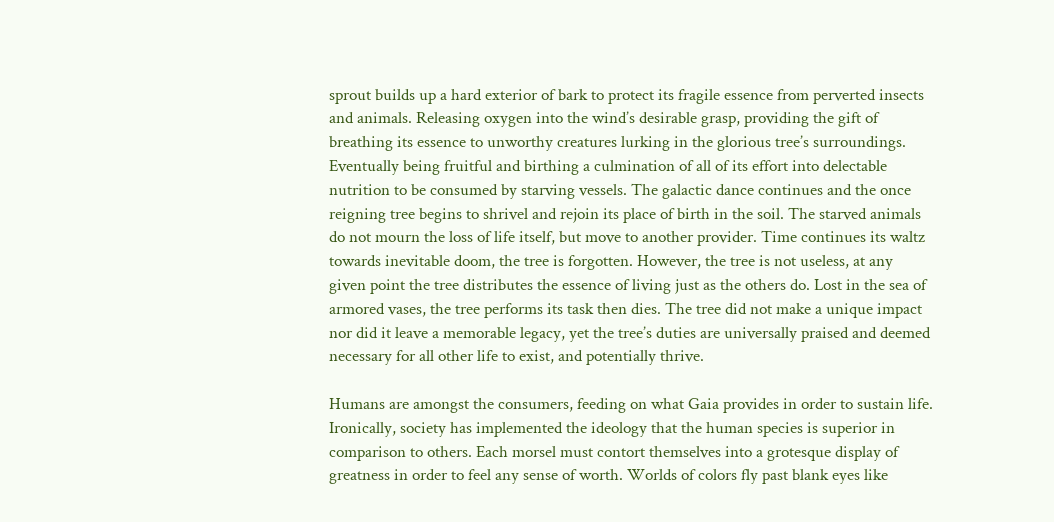sprout builds up a hard exterior of bark to protect its fragile essence from perverted insects and animals. Releasing oxygen into the wind’s desirable grasp, providing the gift of breathing its essence to unworthy creatures lurking in the glorious tree’s surroundings. Eventually being fruitful and birthing a culmination of all of its effort into delectable nutrition to be consumed by starving vessels. The galactic dance continues and the once reigning tree begins to shrivel and rejoin its place of birth in the soil. The starved animals do not mourn the loss of life itself, but move to another provider. Time continues its waltz towards inevitable doom, the tree is forgotten. However, the tree is not useless, at any given point the tree distributes the essence of living just as the others do. Lost in the sea of armored vases, the tree performs its task then dies. The tree did not make a unique impact nor did it leave a memorable legacy, yet the tree’s duties are universally praised and deemed necessary for all other life to exist, and potentially thrive.

Humans are amongst the consumers, feeding on what Gaia provides in order to sustain life. Ironically, society has implemented the ideology that the human species is superior in comparison to others. Each morsel must contort themselves into a grotesque display of greatness in order to feel any sense of worth. Worlds of colors fly past blank eyes like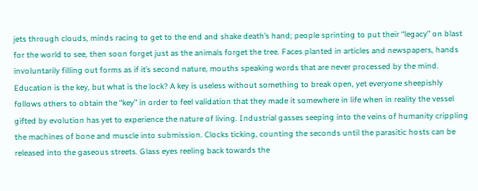jets through clouds, minds racing to get to the end and shake death’s hand; people sprinting to put their “legacy” on blast for the world to see, then soon forget just as the animals forget the tree. Faces planted in articles and newspapers, hands involuntarily filling out forms as if it’s second nature, mouths speaking words that are never processed by the mind. Education is the key, but what is the lock? A key is useless without something to break open, yet everyone sheepishly follows others to obtain the “key” in order to feel validation that they made it somewhere in life when in reality the vessel gifted by evolution has yet to experience the nature of living. Industrial gasses seeping into the veins of humanity crippling the machines of bone and muscle into submission. Clocks ticking, counting the seconds until the parasitic hosts can be released into the gaseous streets. Glass eyes reeling back towards the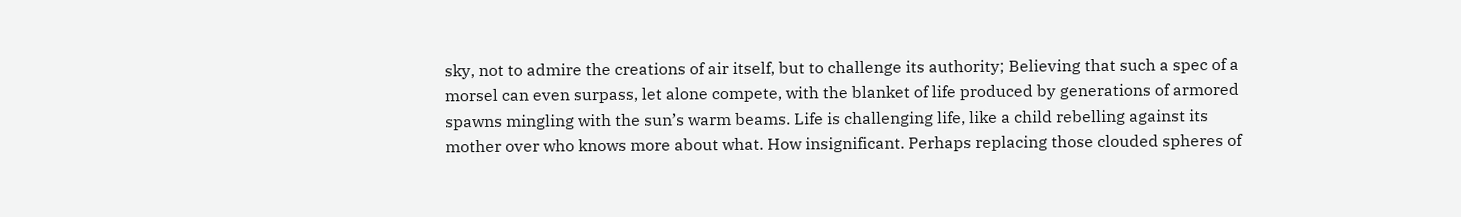sky, not to admire the creations of air itself, but to challenge its authority; Believing that such a spec of a morsel can even surpass, let alone compete, with the blanket of life produced by generations of armored spawns mingling with the sun’s warm beams. Life is challenging life, like a child rebelling against its mother over who knows more about what. How insignificant. Perhaps replacing those clouded spheres of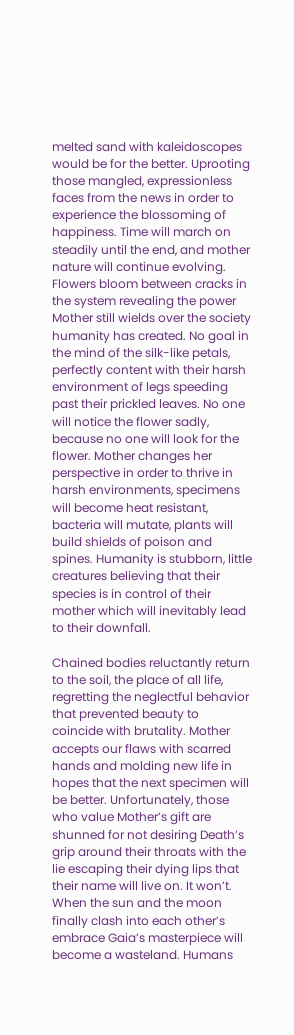melted sand with kaleidoscopes would be for the better. Uprooting those mangled, expressionless faces from the news in order to experience the blossoming of happiness. Time will march on steadily until the end, and mother nature will continue evolving. Flowers bloom between cracks in the system revealing the power Mother still wields over the society humanity has created. No goal in the mind of the silk-like petals, perfectly content with their harsh environment of legs speeding past their prickled leaves. No one will notice the flower sadly, because no one will look for the flower. Mother changes her perspective in order to thrive in harsh environments, specimens will become heat resistant, bacteria will mutate, plants will build shields of poison and spines. Humanity is stubborn, little creatures believing that their species is in control of their mother which will inevitably lead to their downfall.

Chained bodies reluctantly return to the soil, the place of all life, regretting the neglectful behavior that prevented beauty to coincide with brutality. Mother accepts our flaws with scarred hands and molding new life in hopes that the next specimen will be better. Unfortunately, those who value Mother’s gift are shunned for not desiring Death’s grip around their throats with the lie escaping their dying lips that their name will live on. It won’t. When the sun and the moon finally clash into each other’s embrace Gaia’s masterpiece will become a wasteland. Humans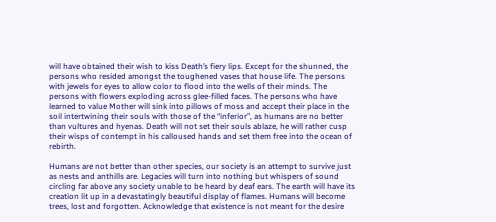will have obtained their wish to kiss Death’s fiery lips. Except for the shunned, the persons who resided amongst the toughened vases that house life. The persons with jewels for eyes to allow color to flood into the wells of their minds. The persons with flowers exploding across glee-filled faces. The persons who have learned to value Mother will sink into pillows of moss and accept their place in the soil intertwining their souls with those of the “inferior”, as humans are no better than vultures and hyenas. Death will not set their souls ablaze, he will rather cusp their wisps of contempt in his calloused hands and set them free into the ocean of rebirth.

Humans are not better than other species, our society is an attempt to survive just as nests and anthills are. Legacies will turn into nothing but whispers of sound circling far above any society unable to be heard by deaf ears. The earth will have its creation lit up in a devastatingly beautiful display of flames. Humans will become trees, lost and forgotten. Acknowledge that existence is not meant for the desire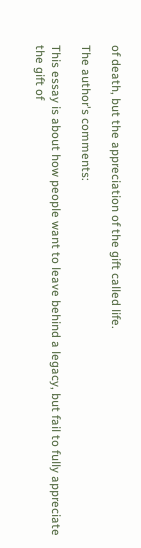of death, but the appreciation of the gift called life.

The author's comments:

This essay is about how people want to leave behind a legacy, but fail to fully appreciate the gift of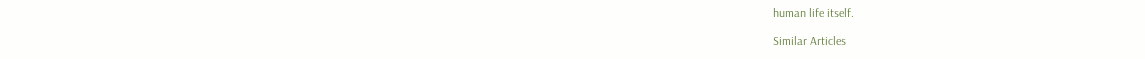human life itself.

Similar Articles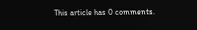This article has 0 comments.